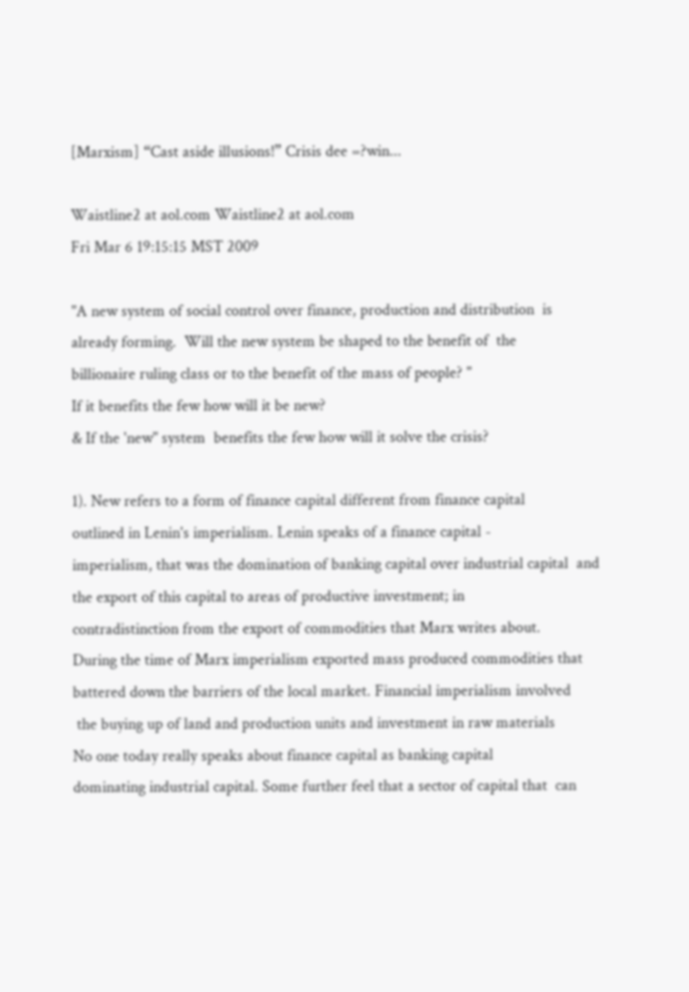[Marxism] “Cast aside illusions!” Crisis dee =?win...

Waistline2 at aol.com Waistline2 at aol.com
Fri Mar 6 19:15:15 MST 2009

"A new system of social control over finance, production and distribution  is
already forming.  Will the new system be shaped to the benefit of  the
billionaire ruling class or to the benefit of the mass of people? "
If it benefits the few how will it be new?
& If the 'new" system  benefits the few how will it solve the crisis?

1). New refers to a form of finance capital different from finance capital
outlined in Lenin's imperialism. Lenin speaks of a finance capital -
imperialism, that was the domination of banking capital over industrial capital  and
the export of this capital to areas of productive investment; in
contradistinction from the export of commodities that Marx writes about.
During the time of Marx imperialism exported mass produced commodities that
battered down the barriers of the local market. Financial imperialism involved
 the buying up of land and production units and investment in raw materials
No one today really speaks about finance capital as banking capital
dominating industrial capital. Some further feel that a sector of capital that  can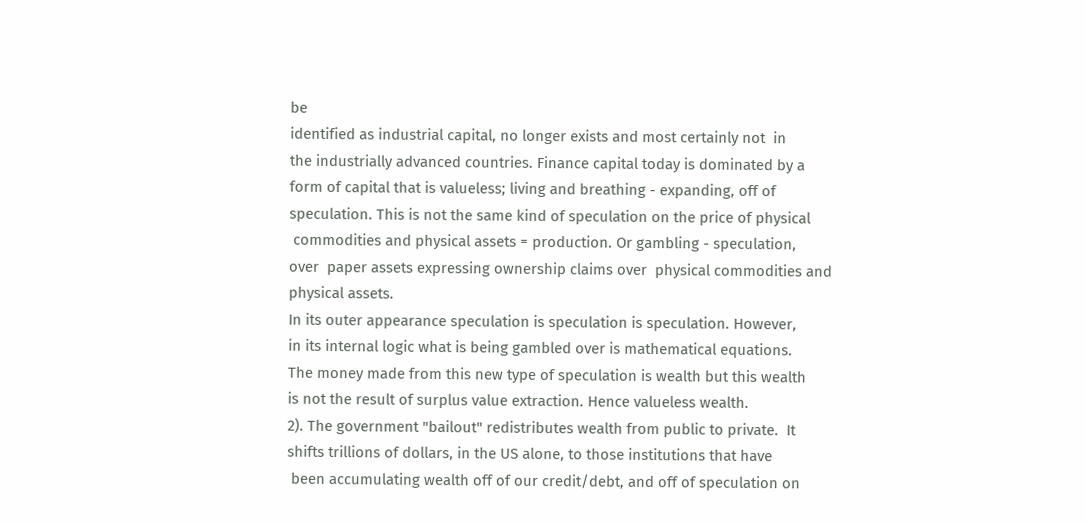be
identified as industrial capital, no longer exists and most certainly not  in
the industrially advanced countries. Finance capital today is dominated by a
form of capital that is valueless; living and breathing - expanding, off of
speculation. This is not the same kind of speculation on the price of physical
 commodities and physical assets = production. Or gambling - speculation,
over  paper assets expressing ownership claims over  physical commodities and
physical assets.
In its outer appearance speculation is speculation is speculation. However,
in its internal logic what is being gambled over is mathematical equations.
The money made from this new type of speculation is wealth but this wealth
is not the result of surplus value extraction. Hence valueless wealth.
2). The government "bailout" redistributes wealth from public to private.  It
shifts trillions of dollars, in the US alone, to those institutions that have
 been accumulating wealth off of our credit/debt, and off of speculation on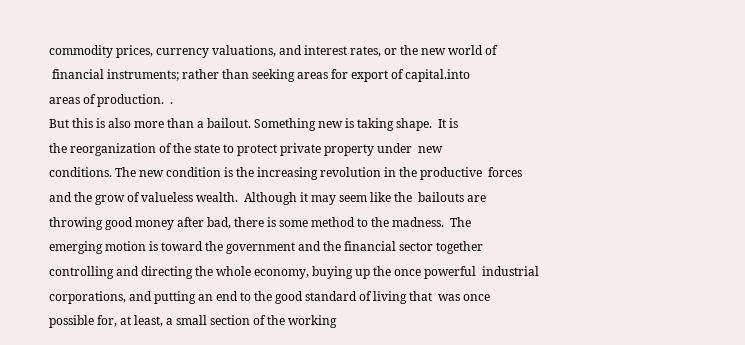commodity prices, currency valuations, and interest rates, or the new world of
 financial instruments; rather than seeking areas for export of capital.into
areas of production.  .
But this is also more than a bailout. Something new is taking shape.  It is
the reorganization of the state to protect private property under  new
conditions. The new condition is the increasing revolution in the productive  forces
and the grow of valueless wealth.  Although it may seem like the  bailouts are
throwing good money after bad, there is some method to the madness.  The
emerging motion is toward the government and the financial sector together
controlling and directing the whole economy, buying up the once powerful  industrial
corporations, and putting an end to the good standard of living that  was once
possible for, at least, a small section of the working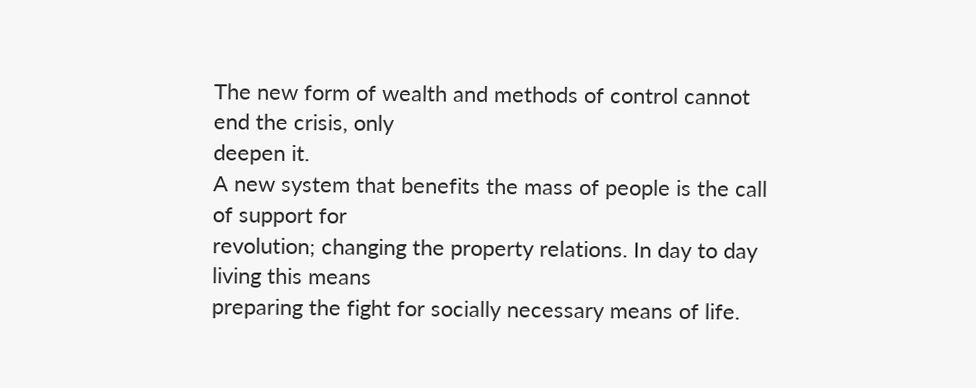The new form of wealth and methods of control cannot end the crisis, only
deepen it.
A new system that benefits the mass of people is the call of support for
revolution; changing the property relations. In day to day living this means
preparing the fight for socially necessary means of life.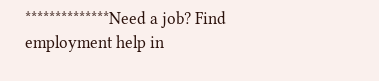**************Need a job? Find employment help in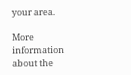your area.

More information about the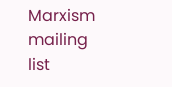Marxism mailing list